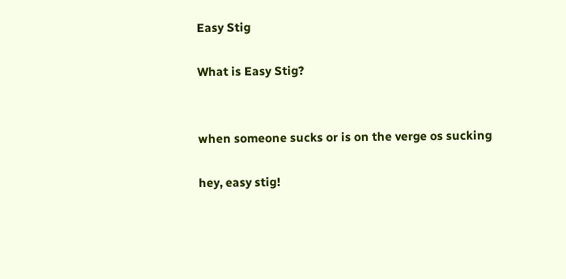Easy Stig

What is Easy Stig?


when someone sucks or is on the verge os sucking

hey, easy stig!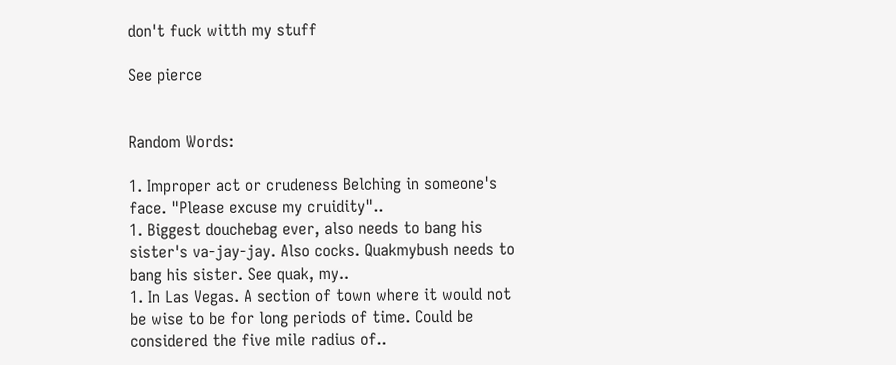don't fuck witth my stuff

See pierce


Random Words:

1. Improper act or crudeness Belching in someone's face. "Please excuse my cruidity"..
1. Biggest douchebag ever, also needs to bang his sister's va-jay-jay. Also cocks. Quakmybush needs to bang his sister. See quak, my..
1. In Las Vegas. A section of town where it would not be wise to be for long periods of time. Could be considered the five mile radius of..